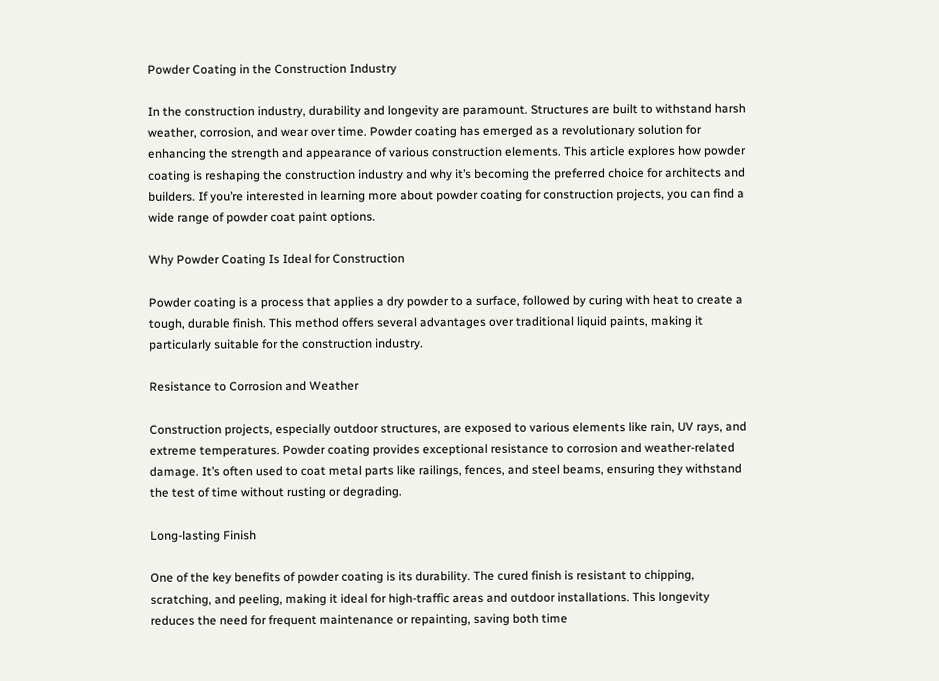Powder Coating in the Construction Industry

In the construction industry, durability and longevity are paramount. Structures are built to withstand harsh weather, corrosion, and wear over time. Powder coating has emerged as a revolutionary solution for enhancing the strength and appearance of various construction elements. This article explores how powder coating is reshaping the construction industry and why it’s becoming the preferred choice for architects and builders. If you’re interested in learning more about powder coating for construction projects, you can find a wide range of powder coat paint options.

Why Powder Coating Is Ideal for Construction

Powder coating is a process that applies a dry powder to a surface, followed by curing with heat to create a tough, durable finish. This method offers several advantages over traditional liquid paints, making it particularly suitable for the construction industry.

Resistance to Corrosion and Weather

Construction projects, especially outdoor structures, are exposed to various elements like rain, UV rays, and extreme temperatures. Powder coating provides exceptional resistance to corrosion and weather-related damage. It’s often used to coat metal parts like railings, fences, and steel beams, ensuring they withstand the test of time without rusting or degrading.

Long-lasting Finish

One of the key benefits of powder coating is its durability. The cured finish is resistant to chipping, scratching, and peeling, making it ideal for high-traffic areas and outdoor installations. This longevity reduces the need for frequent maintenance or repainting, saving both time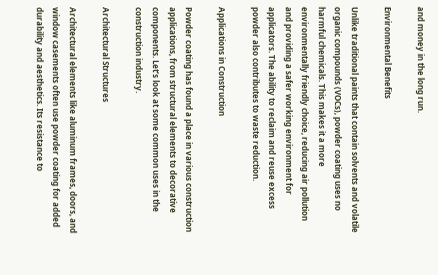and money in the long run.

Environmental Benefits

Unlike traditional paints that contain solvents and volatile organic compounds (VOCs), powder coating uses no harmful chemicals. This makes it a more environmentally friendly choice, reducing air pollution and providing a safer working environment for applicators. The ability to reclaim and reuse excess powder also contributes to waste reduction.

Applications in Construction

Powder coating has found a place in various construction applications, from structural elements to decorative components. Let’s look at some common uses in the construction industry.

Architectural Structures

Architectural elements like aluminum frames, doors, and window casements often use powder coating for added durability and aesthetics. Its resistance to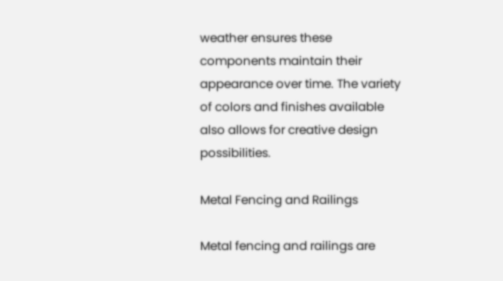weather ensures these components maintain their appearance over time. The variety of colors and finishes available also allows for creative design possibilities.

Metal Fencing and Railings

Metal fencing and railings are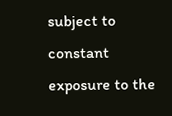subject to constant exposure to the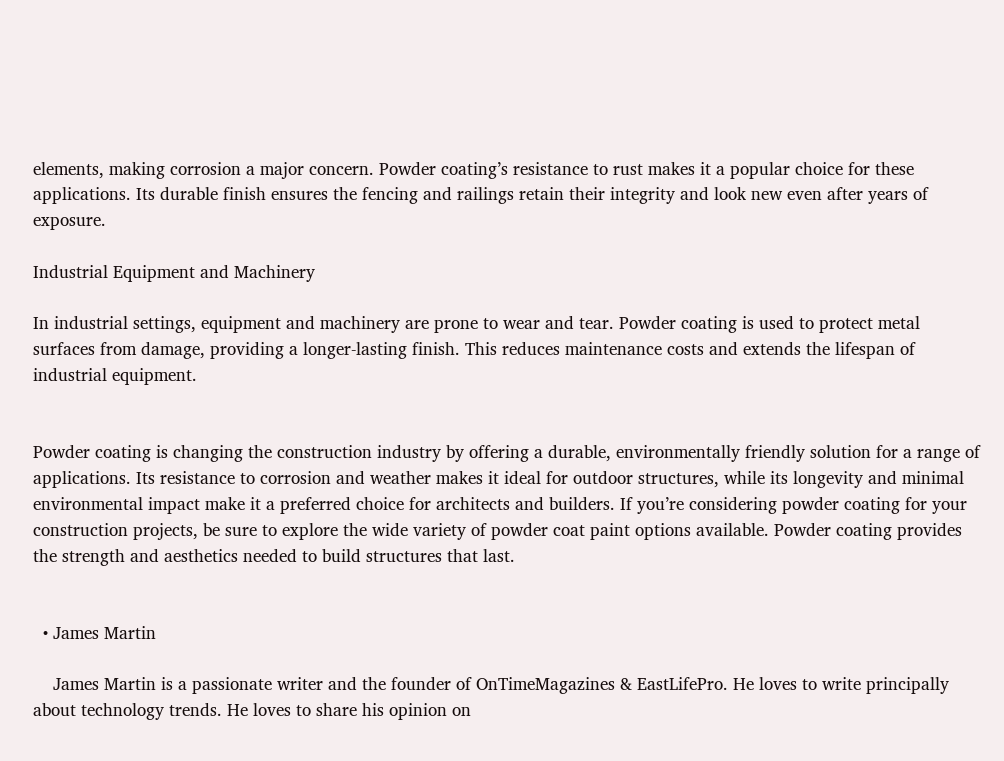elements, making corrosion a major concern. Powder coating’s resistance to rust makes it a popular choice for these applications. Its durable finish ensures the fencing and railings retain their integrity and look new even after years of exposure.

Industrial Equipment and Machinery

In industrial settings, equipment and machinery are prone to wear and tear. Powder coating is used to protect metal surfaces from damage, providing a longer-lasting finish. This reduces maintenance costs and extends the lifespan of industrial equipment.


Powder coating is changing the construction industry by offering a durable, environmentally friendly solution for a range of applications. Its resistance to corrosion and weather makes it ideal for outdoor structures, while its longevity and minimal environmental impact make it a preferred choice for architects and builders. If you’re considering powder coating for your construction projects, be sure to explore the wide variety of powder coat paint options available. Powder coating provides the strength and aesthetics needed to build structures that last.


  • James Martin

    James Martin is a passionate writer and the founder of OnTimeMagazines & EastLifePro. He loves to write principally about technology trends. He loves to share his opinion on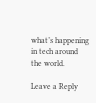what’s happening in tech around the world.

Leave a Reply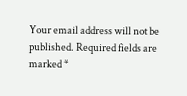Your email address will not be published. Required fields are marked *